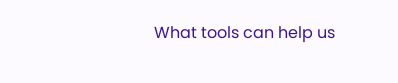What tools can help us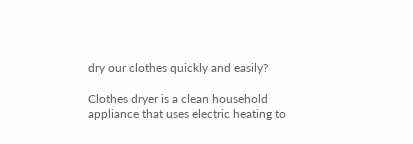dry our clothes quickly and easily?

Clothes dryer is a clean household appliance that uses electric heating to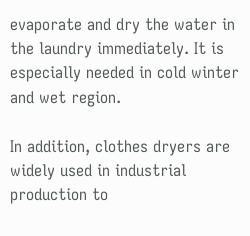evaporate and dry the water in the laundry immediately. It is especially needed in cold winter and wet region.

In addition, clothes dryers are widely used in industrial production to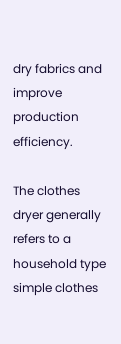dry fabrics and improve production efficiency.

The clothes dryer generally refers to a household type simple clothes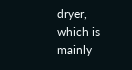dryer, which is mainly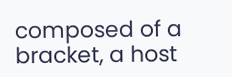composed of a bracket, a host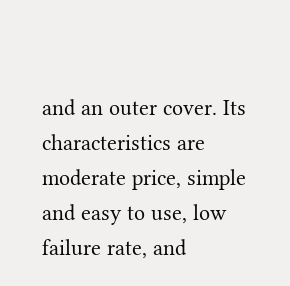and an outer cover. Its characteristics are moderate price, simple and easy to use, low failure rate, and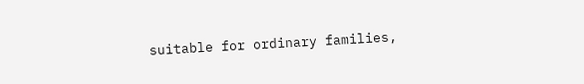suitable for ordinary families,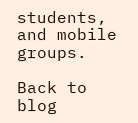students, and mobile groups.

Back to blog